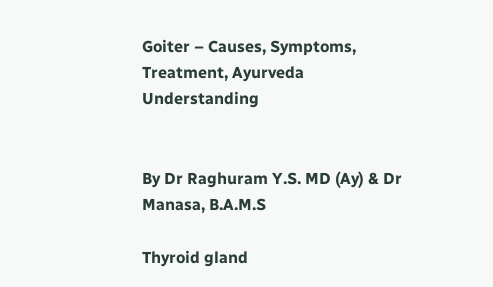Goiter – Causes, Symptoms, Treatment, Ayurveda Understanding


By Dr Raghuram Y.S. MD (Ay) & Dr Manasa, B.A.M.S

Thyroid gland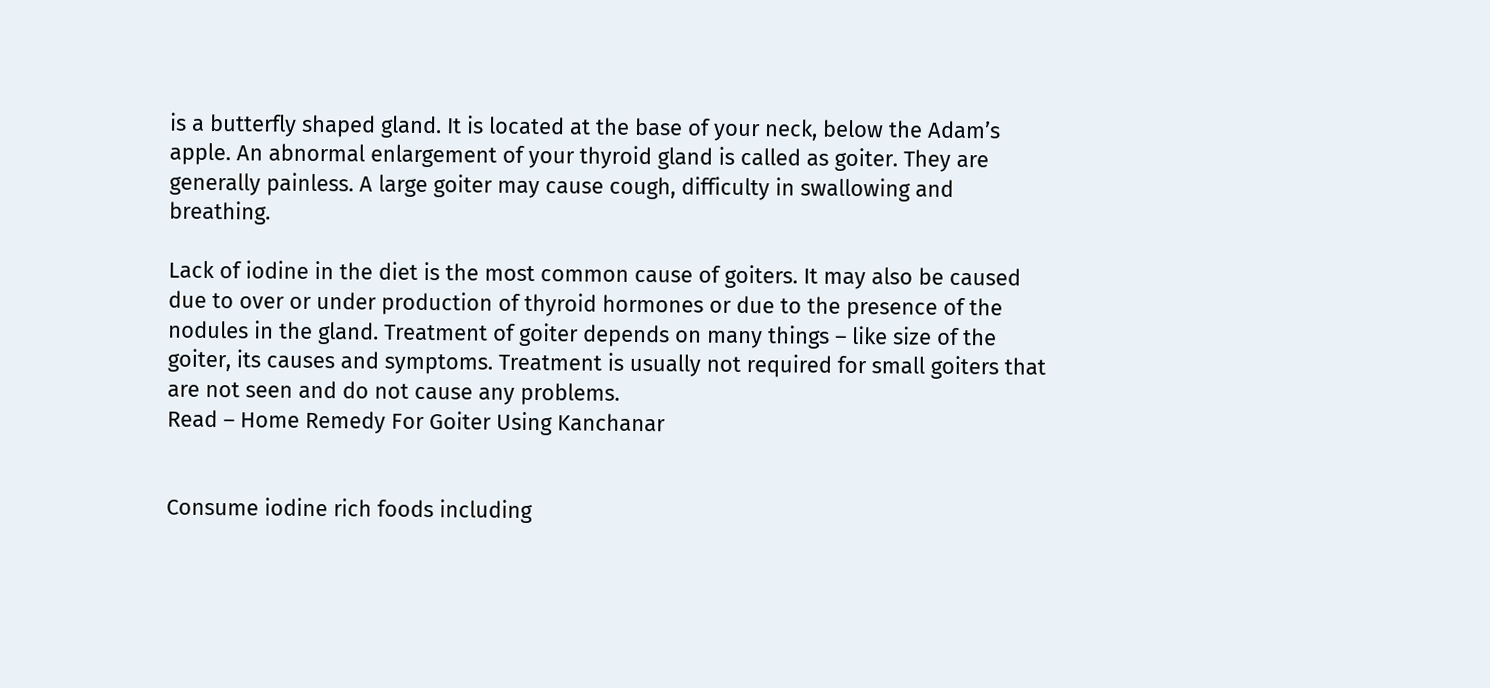is a butterfly shaped gland. It is located at the base of your neck, below the Adam’s apple. An abnormal enlargement of your thyroid gland is called as goiter. They are generally painless. A large goiter may cause cough, difficulty in swallowing and breathing.

Lack of iodine in the diet is the most common cause of goiters. It may also be caused due to over or under production of thyroid hormones or due to the presence of the nodules in the gland. Treatment of goiter depends on many things – like size of the goiter, its causes and symptoms. Treatment is usually not required for small goiters that are not seen and do not cause any problems.
Read – Home Remedy For Goiter Using Kanchanar


Consume iodine rich foods including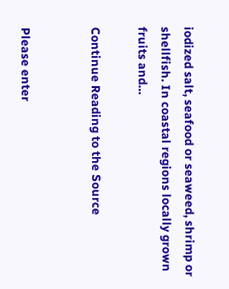iodized salt, seafood or seaweed, shrimp or shellfish. In coastal regions locally grown fruits and…

Continue Reading to the Source


Please enter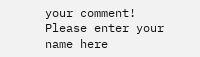your comment!
Please enter your name here